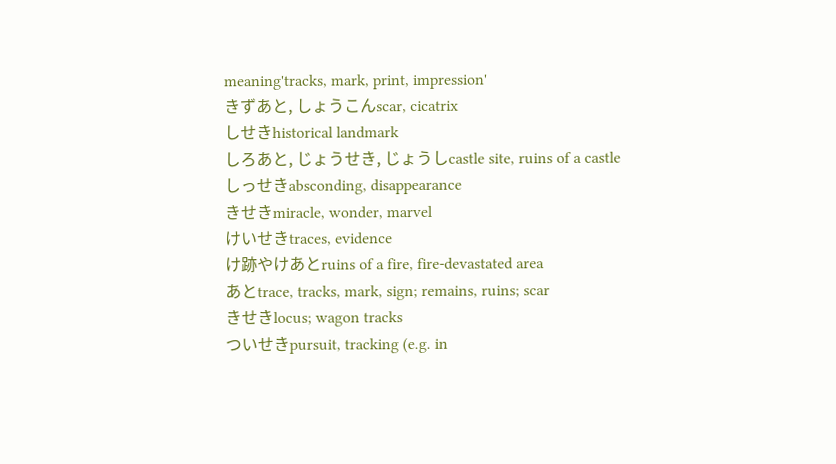meaning'tracks, mark, print, impression'
きずあと, しょうこんscar, cicatrix
しせきhistorical landmark
しろあと, じょうせき, じょうしcastle site, ruins of a castle
しっせきabsconding, disappearance
きせきmiracle, wonder, marvel
けいせきtraces, evidence
け跡やけあとruins of a fire, fire-devastated area
あとtrace, tracks, mark, sign; remains, ruins; scar
きせきlocus; wagon tracks
ついせきpursuit, tracking (e.g. in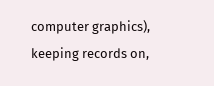computer graphics), keeping records on,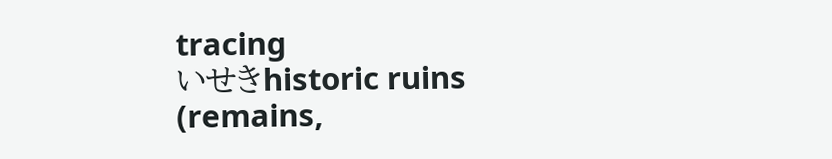tracing
いせきhistoric ruins (remains,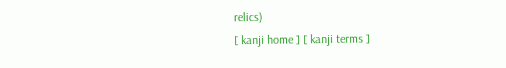relics)
[ kanji home ] [ kanji terms ]